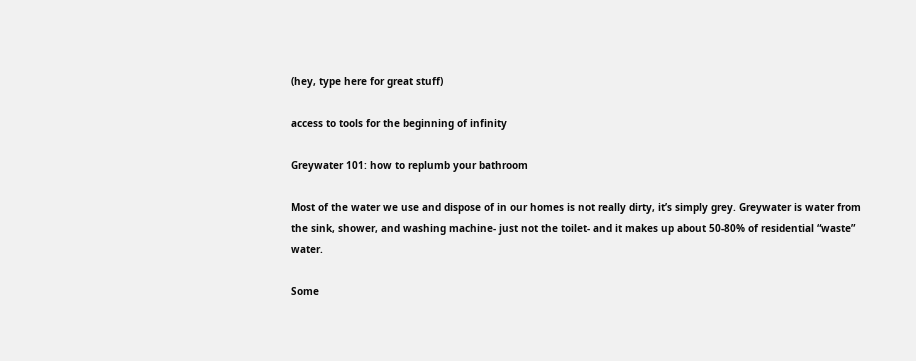(hey, type here for great stuff)

access to tools for the beginning of infinity

Greywater 101: how to replumb your bathroom

Most of the water we use and dispose of in our homes is not really dirty, it’s simply grey. Greywater is water from the sink, shower, and washing machine- just not the toilet- and it makes up about 50-80% of residential “waste” water.

Some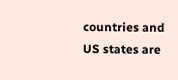countries and US states are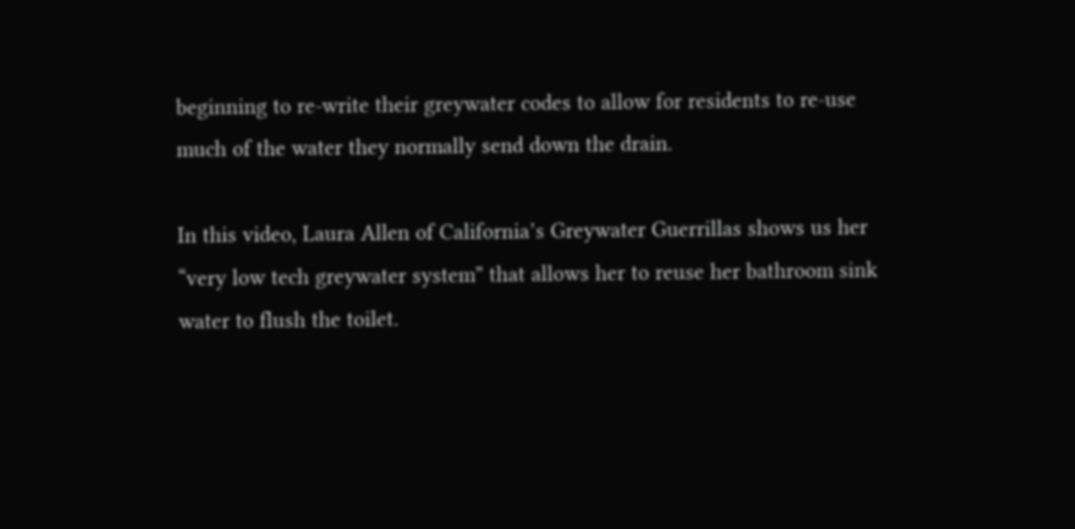beginning to re-write their greywater codes to allow for residents to re-use much of the water they normally send down the drain.

In this video, Laura Allen of California’s Greywater Guerrillas shows us her “very low tech greywater system” that allows her to reuse her bathroom sink water to flush the toilet.